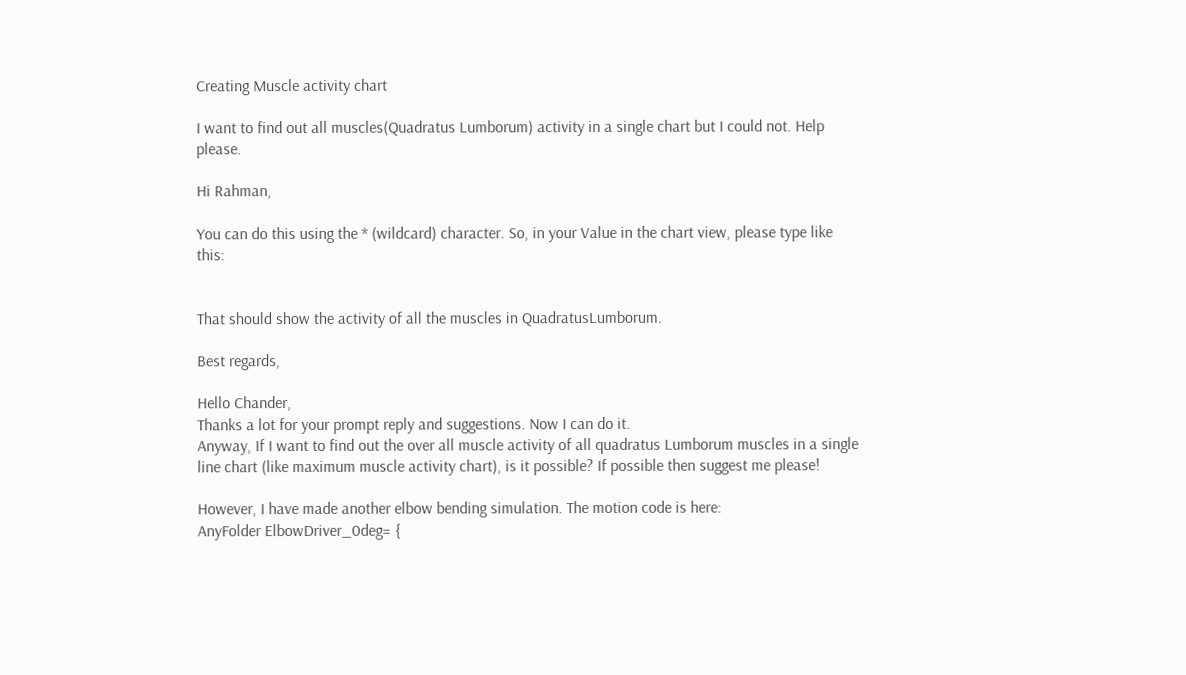Creating Muscle activity chart

I want to find out all muscles(Quadratus Lumborum) activity in a single chart but I could not. Help please.

Hi Rahman,

You can do this using the * (wildcard) character. So, in your Value in the chart view, please type like this:


That should show the activity of all the muscles in QuadratusLumborum.

Best regards,

Hello Chander,
Thanks a lot for your prompt reply and suggestions. Now I can do it.
Anyway, If I want to find out the over all muscle activity of all quadratus Lumborum muscles in a single line chart (like maximum muscle activity chart), is it possible? If possible then suggest me please!

However, I have made another elbow bending simulation. The motion code is here:
AnyFolder ElbowDriver_0deg= {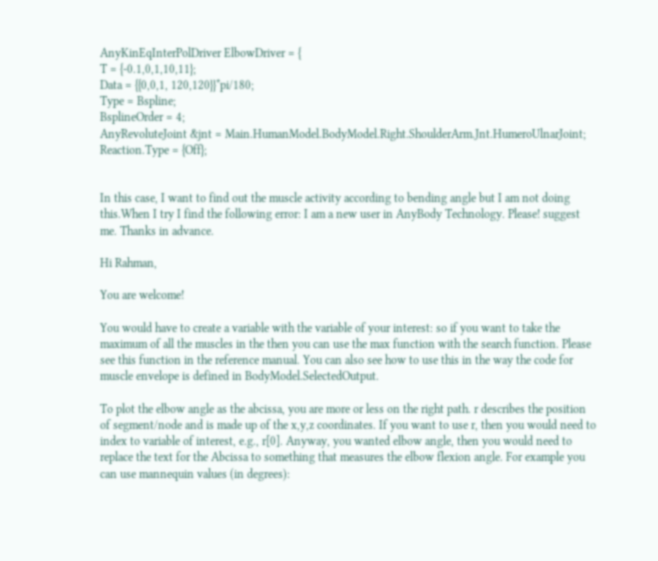AnyKinEqInterPolDriver ElbowDriver = {
T = {-0.1,0,1,10,11};
Data = {{0,0,1, 120,120}}*pi/180;
Type = Bspline;
BsplineOrder = 4;
AnyRevoluteJoint &jnt = Main.HumanModel.BodyModel.Right.ShoulderArm.Jnt.HumeroUlnarJoint;
Reaction.Type = {Off};


In this case, I want to find out the muscle activity according to bending angle but I am not doing this.When I try I find the following error: I am a new user in AnyBody Technology. Please! suggest me. Thanks in advance.

Hi Rahman,

You are welcome!

You would have to create a variable with the variable of your interest: so if you want to take the maximum of all the muscles in the then you can use the max function with the search function. Please see this function in the reference manual. You can also see how to use this in the way the code for muscle envelope is defined in BodyModel.SelectedOutput.

To plot the elbow angle as the abcissa, you are more or less on the right path. r describes the position of segment/node and is made up of the x,y,z coordinates. If you want to use r, then you would need to index to variable of interest, e.g., r[0]. Anyway, you wanted elbow angle, then you would need to replace the text for the Abcissa to something that measures the elbow flexion angle. For example you can use mannequin values (in degrees):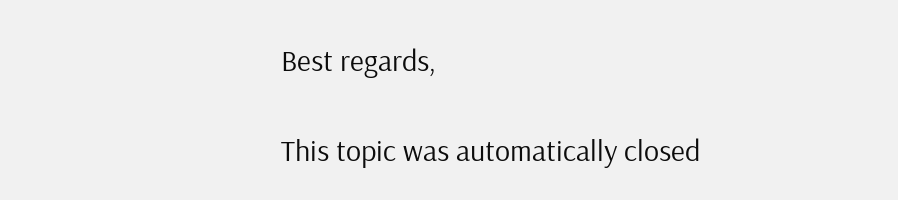Best regards,

This topic was automatically closed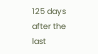125 days after the last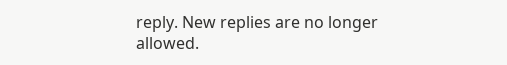reply. New replies are no longer allowed.